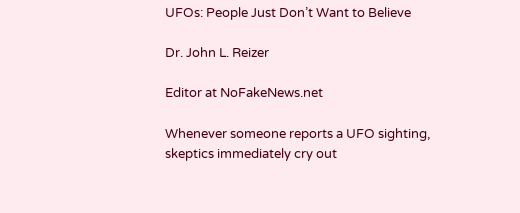UFOs: People Just Don’t Want to Believe

Dr. John L. Reizer

Editor at NoFakeNews.net

Whenever someone reports a UFO sighting, skeptics immediately cry out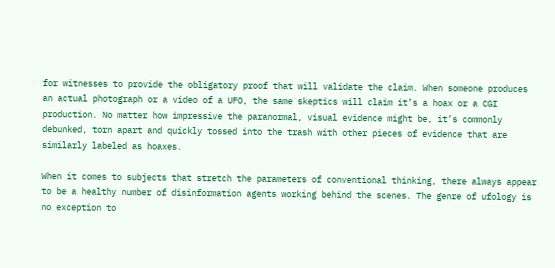for witnesses to provide the obligatory proof that will validate the claim. When someone produces an actual photograph or a video of a UFO, the same skeptics will claim it’s a hoax or a CGI production. No matter how impressive the paranormal, visual evidence might be, it’s commonly debunked, torn apart and quickly tossed into the trash with other pieces of evidence that are similarly labeled as hoaxes.

When it comes to subjects that stretch the parameters of conventional thinking, there always appear to be a healthy number of disinformation agents working behind the scenes. The genre of ufology is no exception to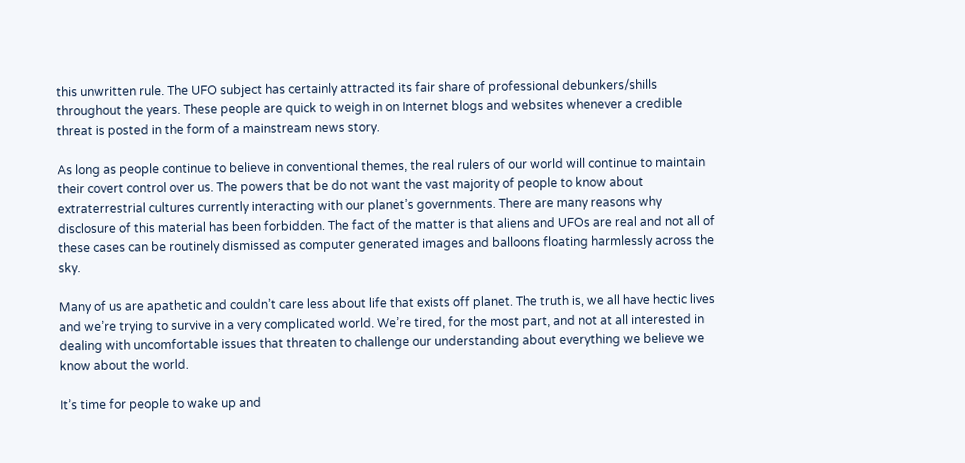this unwritten rule. The UFO subject has certainly attracted its fair share of professional debunkers/shills throughout the years. These people are quick to weigh in on Internet blogs and websites whenever a credible threat is posted in the form of a mainstream news story.

As long as people continue to believe in conventional themes, the real rulers of our world will continue to maintain their covert control over us. The powers that be do not want the vast majority of people to know about extraterrestrial cultures currently interacting with our planet’s governments. There are many reasons why disclosure of this material has been forbidden. The fact of the matter is that aliens and UFOs are real and not all of these cases can be routinely dismissed as computer generated images and balloons floating harmlessly across the sky.

Many of us are apathetic and couldn’t care less about life that exists off planet. The truth is, we all have hectic lives and we’re trying to survive in a very complicated world. We’re tired, for the most part, and not at all interested in dealing with uncomfortable issues that threaten to challenge our understanding about everything we believe we know about the world.

It’s time for people to wake up and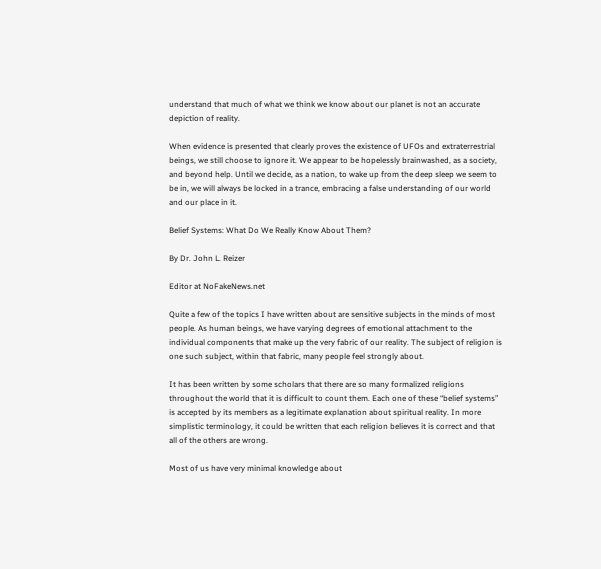understand that much of what we think we know about our planet is not an accurate depiction of reality.

When evidence is presented that clearly proves the existence of UFOs and extraterrestrial beings, we still choose to ignore it. We appear to be hopelessly brainwashed, as a society, and beyond help. Until we decide, as a nation, to wake up from the deep sleep we seem to be in, we will always be locked in a trance, embracing a false understanding of our world and our place in it.

Belief Systems: What Do We Really Know About Them?

By Dr. John L. Reizer

Editor at NoFakeNews.net

Quite a few of the topics I have written about are sensitive subjects in the minds of most people. As human beings, we have varying degrees of emotional attachment to the individual components that make up the very fabric of our reality. The subject of religion is one such subject, within that fabric, many people feel strongly about.

It has been written by some scholars that there are so many formalized religions throughout the world that it is difficult to count them. Each one of these “belief systems” is accepted by its members as a legitimate explanation about spiritual reality. In more simplistic terminology, it could be written that each religion believes it is correct and that all of the others are wrong.

Most of us have very minimal knowledge about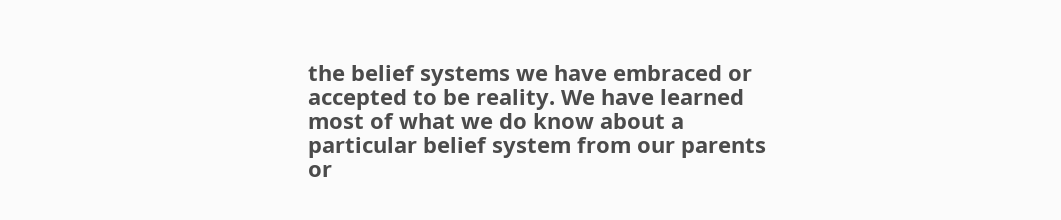the belief systems we have embraced or accepted to be reality. We have learned most of what we do know about a particular belief system from our parents or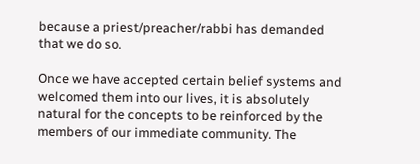because a priest/preacher/rabbi has demanded that we do so.

Once we have accepted certain belief systems and welcomed them into our lives, it is absolutely natural for the concepts to be reinforced by the members of our immediate community. The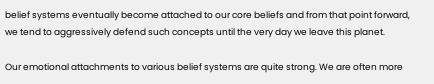belief systems eventually become attached to our core beliefs and from that point forward, we tend to aggressively defend such concepts until the very day we leave this planet.

Our emotional attachments to various belief systems are quite strong. We are often more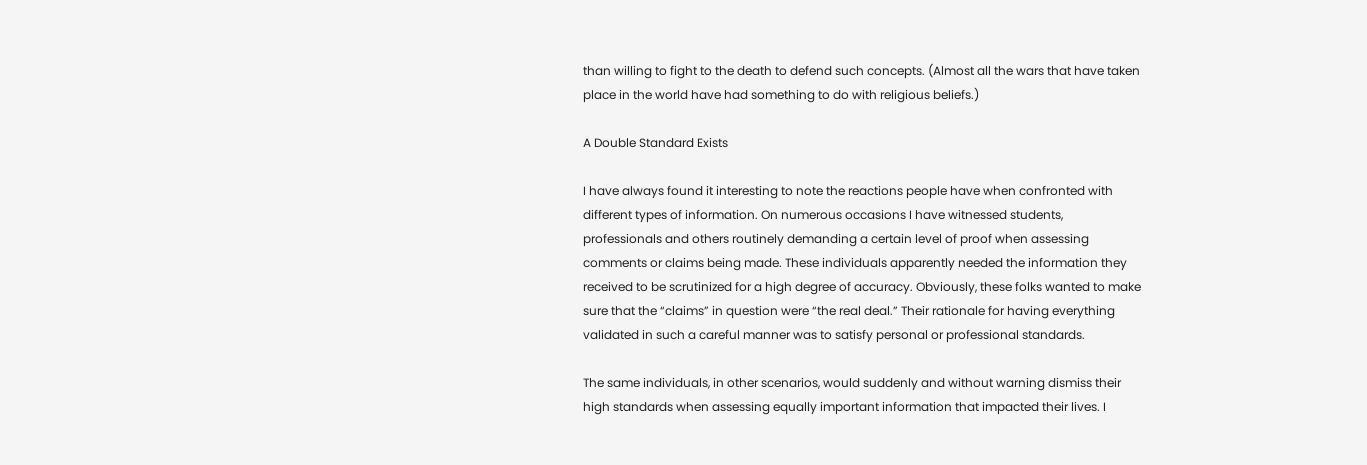than willing to fight to the death to defend such concepts. (Almost all the wars that have taken place in the world have had something to do with religious beliefs.)

A Double Standard Exists

I have always found it interesting to note the reactions people have when confronted with different types of information. On numerous occasions I have witnessed students, professionals and others routinely demanding a certain level of proof when assessing comments or claims being made. These individuals apparently needed the information they received to be scrutinized for a high degree of accuracy. Obviously, these folks wanted to make sure that the “claims” in question were “the real deal.” Their rationale for having everything validated in such a careful manner was to satisfy personal or professional standards.

The same individuals, in other scenarios, would suddenly and without warning dismiss their high standards when assessing equally important information that impacted their lives. I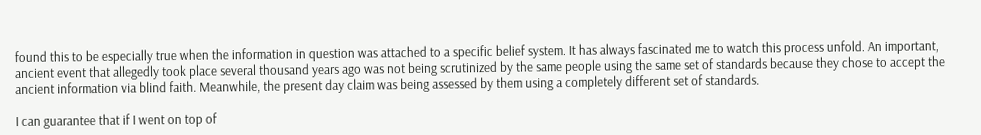found this to be especially true when the information in question was attached to a specific belief system. It has always fascinated me to watch this process unfold. An important, ancient event that allegedly took place several thousand years ago was not being scrutinized by the same people using the same set of standards because they chose to accept the ancient information via blind faith. Meanwhile, the present day claim was being assessed by them using a completely different set of standards.

I can guarantee that if I went on top of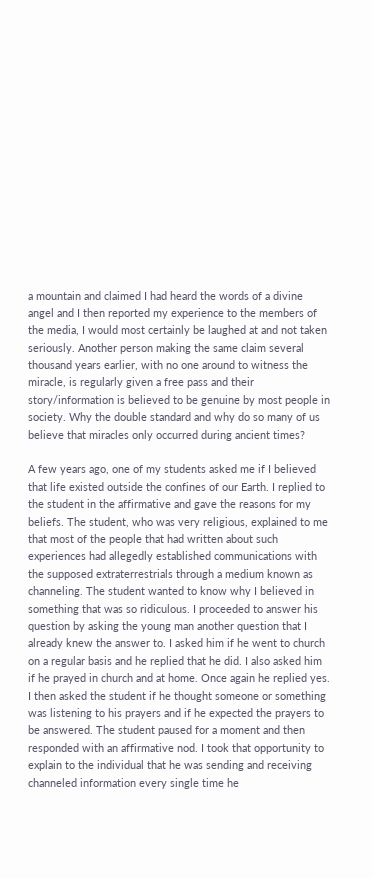a mountain and claimed I had heard the words of a divine angel and I then reported my experience to the members of the media, I would most certainly be laughed at and not taken seriously. Another person making the same claim several thousand years earlier, with no one around to witness the miracle, is regularly given a free pass and their story/information is believed to be genuine by most people in society. Why the double standard and why do so many of us believe that miracles only occurred during ancient times?

A few years ago, one of my students asked me if I believed that life existed outside the confines of our Earth. I replied to the student in the affirmative and gave the reasons for my beliefs. The student, who was very religious, explained to me that most of the people that had written about such experiences had allegedly established communications with the supposed extraterrestrials through a medium known as channeling. The student wanted to know why I believed in something that was so ridiculous. I proceeded to answer his question by asking the young man another question that I already knew the answer to. I asked him if he went to church on a regular basis and he replied that he did. I also asked him if he prayed in church and at home. Once again he replied yes. I then asked the student if he thought someone or something was listening to his prayers and if he expected the prayers to be answered. The student paused for a moment and then responded with an affirmative nod. I took that opportunity to explain to the individual that he was sending and receiving channeled information every single time he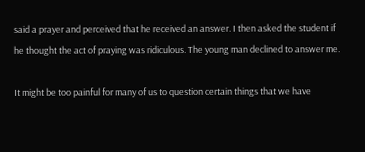said a prayer and perceived that he received an answer. I then asked the student if he thought the act of praying was ridiculous. The young man declined to answer me.

It might be too painful for many of us to question certain things that we have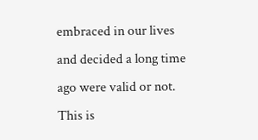embraced in our lives and decided a long time ago were valid or not. This is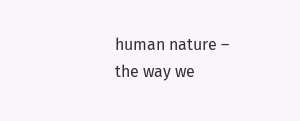human nature – the way we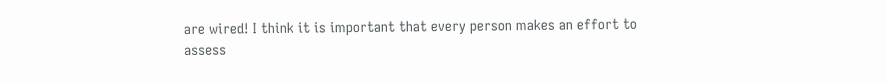are wired! I think it is important that every person makes an effort to assess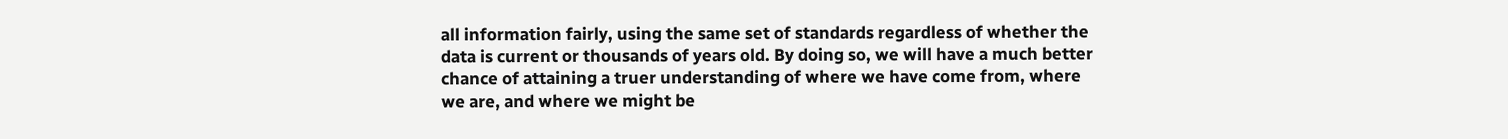all information fairly, using the same set of standards regardless of whether the data is current or thousands of years old. By doing so, we will have a much better chance of attaining a truer understanding of where we have come from, where we are, and where we might be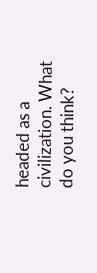headed as a civilization. What do you think?